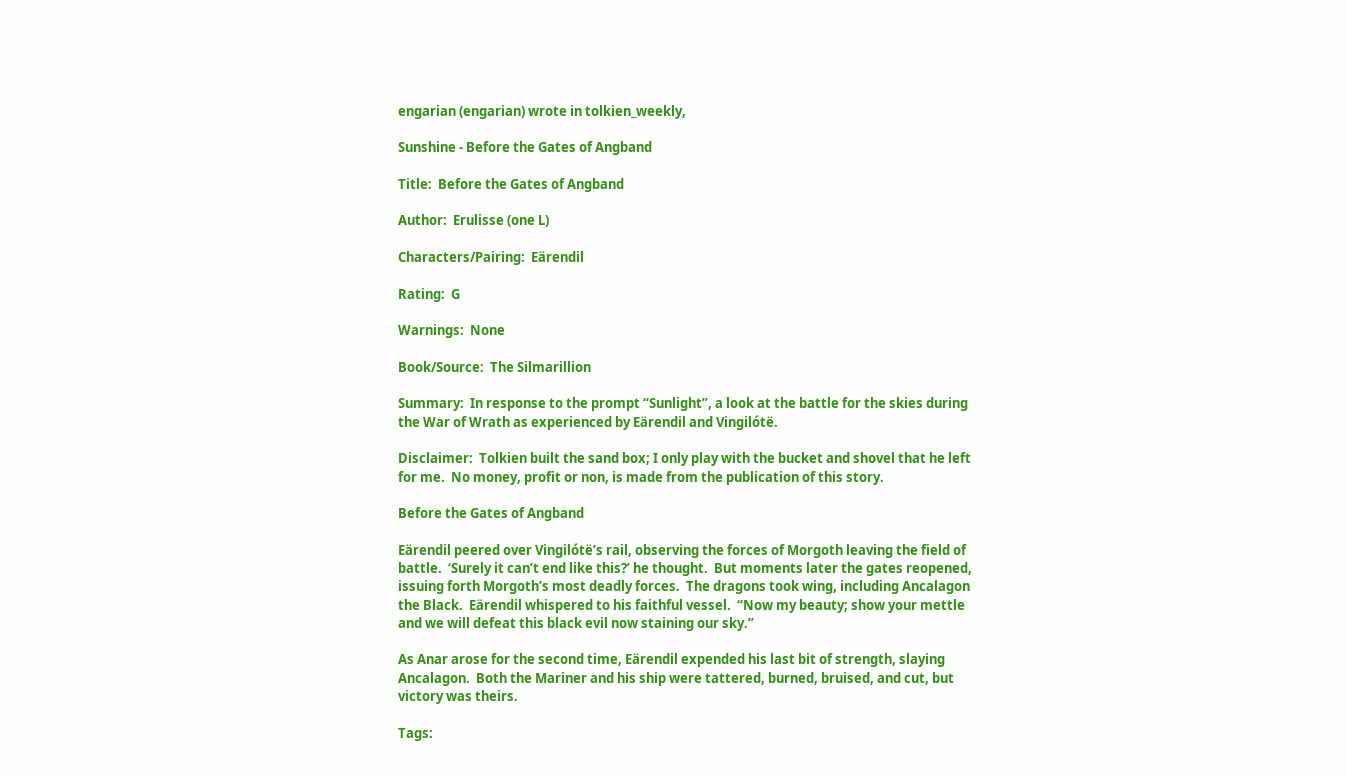engarian (engarian) wrote in tolkien_weekly,

Sunshine - Before the Gates of Angband

Title:  Before the Gates of Angband

Author:  Erulisse (one L)

Characters/Pairing:  Eärendil

Rating:  G

Warnings:  None

Book/Source:  The Silmarillion

Summary:  In response to the prompt “Sunlight”, a look at the battle for the skies during the War of Wrath as experienced by Eärendil and Vingilótë.

Disclaimer:  Tolkien built the sand box; I only play with the bucket and shovel that he left for me.  No money, profit or non, is made from the publication of this story.

Before the Gates of Angband

Eärendil peered over Vingilótë’s rail, observing the forces of Morgoth leaving the field of battle.  ‘Surely it can’t end like this?’ he thought.  But moments later the gates reopened, issuing forth Morgoth’s most deadly forces.  The dragons took wing, including Ancalagon the Black.  Eärendil whispered to his faithful vessel.  “Now my beauty; show your mettle and we will defeat this black evil now staining our sky.”

As Anar arose for the second time, Eärendil expended his last bit of strength, slaying Ancalagon.  Both the Mariner and his ship were tattered, burned, bruised, and cut, but victory was theirs.

Tags: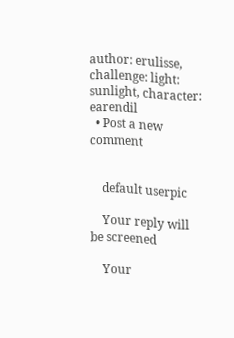author: erulisse, challenge: light: sunlight, character: earendil
  • Post a new comment


    default userpic

    Your reply will be screened

    Your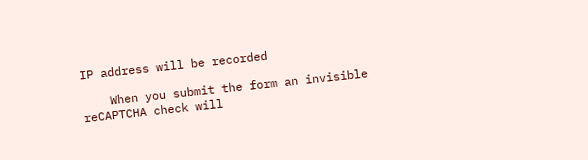IP address will be recorded

    When you submit the form an invisible reCAPTCHA check will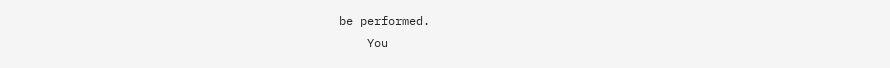be performed.
    You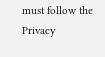must follow the Privacy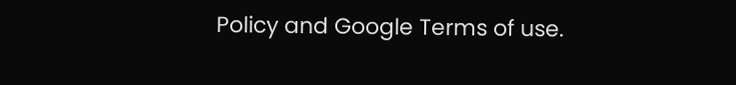Policy and Google Terms of use.